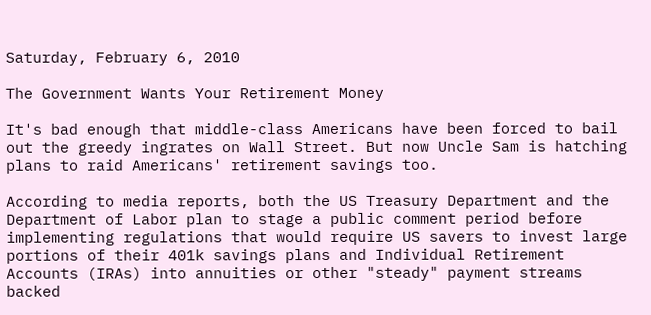Saturday, February 6, 2010

The Government Wants Your Retirement Money

It's bad enough that middle-class Americans have been forced to bail out the greedy ingrates on Wall Street. But now Uncle Sam is hatching plans to raid Americans' retirement savings too.

According to media reports, both the US Treasury Department and the Department of Labor plan to stage a public comment period before implementing regulations that would require US savers to invest large portions of their 401k savings plans and Individual Retirement Accounts (IRAs) into annuities or other "steady" payment streams backed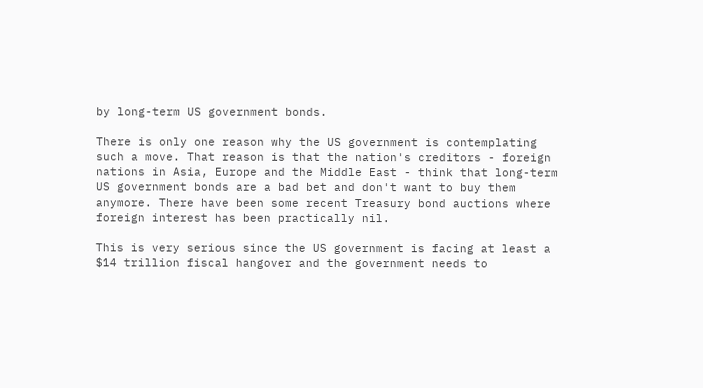by long-term US government bonds.

There is only one reason why the US government is contemplating such a move. That reason is that the nation's creditors - foreign nations in Asia, Europe and the Middle East - think that long-term US government bonds are a bad bet and don't want to buy them anymore. There have been some recent Treasury bond auctions where foreign interest has been practically nil.

This is very serious since the US government is facing at least a $14 trillion fiscal hangover and the government needs to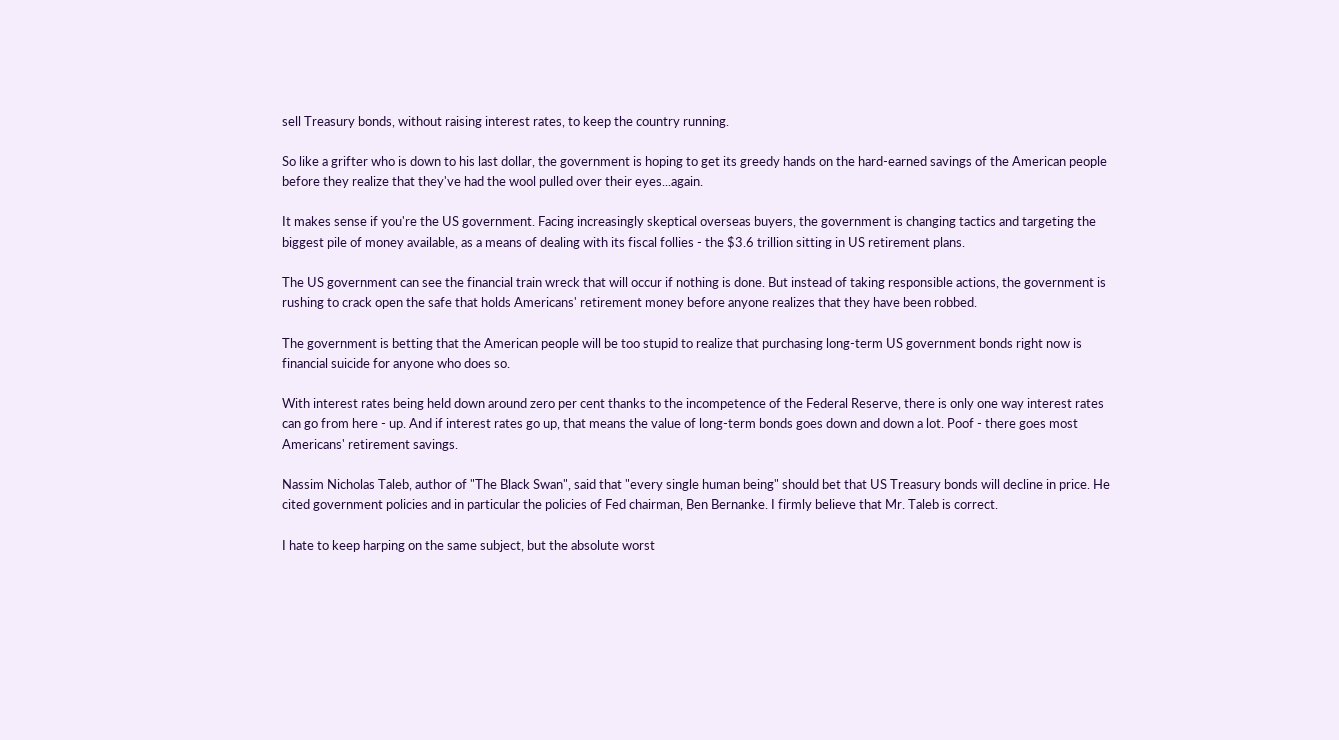sell Treasury bonds, without raising interest rates, to keep the country running.

So like a grifter who is down to his last dollar, the government is hoping to get its greedy hands on the hard-earned savings of the American people before they realize that they've had the wool pulled over their eyes...again.

It makes sense if you're the US government. Facing increasingly skeptical overseas buyers, the government is changing tactics and targeting the biggest pile of money available, as a means of dealing with its fiscal follies - the $3.6 trillion sitting in US retirement plans.

The US government can see the financial train wreck that will occur if nothing is done. But instead of taking responsible actions, the government is rushing to crack open the safe that holds Americans' retirement money before anyone realizes that they have been robbed.

The government is betting that the American people will be too stupid to realize that purchasing long-term US government bonds right now is financial suicide for anyone who does so.

With interest rates being held down around zero per cent thanks to the incompetence of the Federal Reserve, there is only one way interest rates can go from here - up. And if interest rates go up, that means the value of long-term bonds goes down and down a lot. Poof - there goes most Americans' retirement savings.

Nassim Nicholas Taleb, author of "The Black Swan", said that "every single human being" should bet that US Treasury bonds will decline in price. He cited government policies and in particular the policies of Fed chairman, Ben Bernanke. I firmly believe that Mr. Taleb is correct.

I hate to keep harping on the same subject, but the absolute worst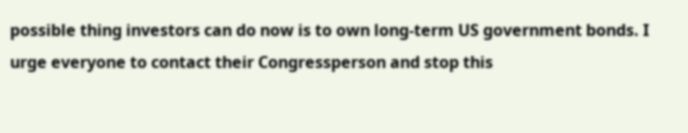possible thing investors can do now is to own long-term US government bonds. I urge everyone to contact their Congressperson and stop this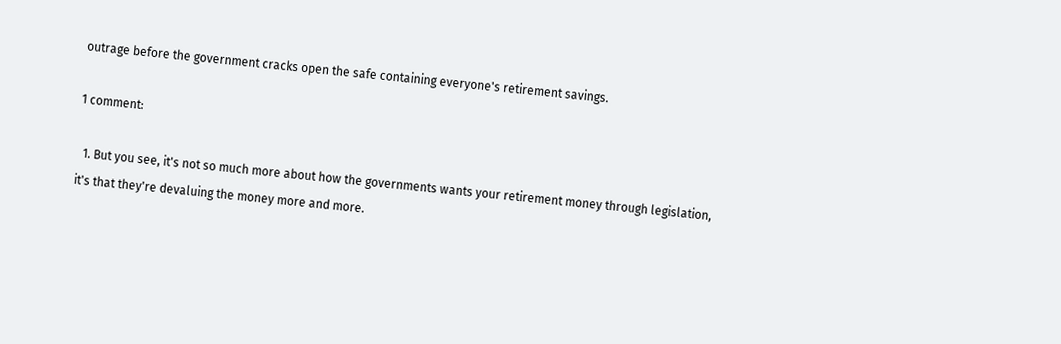outrage before the government cracks open the safe containing everyone's retirement savings.

1 comment:

  1. But you see, it's not so much more about how the governments wants your retirement money through legislation, it's that they're devaluing the money more and more.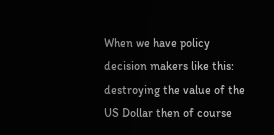When we have policy decision makers like this: destroying the value of the US Dollar then of course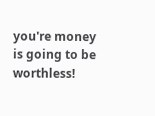you're money is going to be worthless!